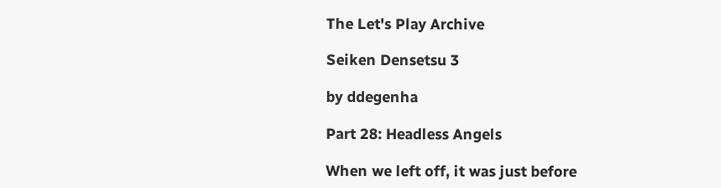The Let's Play Archive

Seiken Densetsu 3

by ddegenha

Part 28: Headless Angels

When we left off, it was just before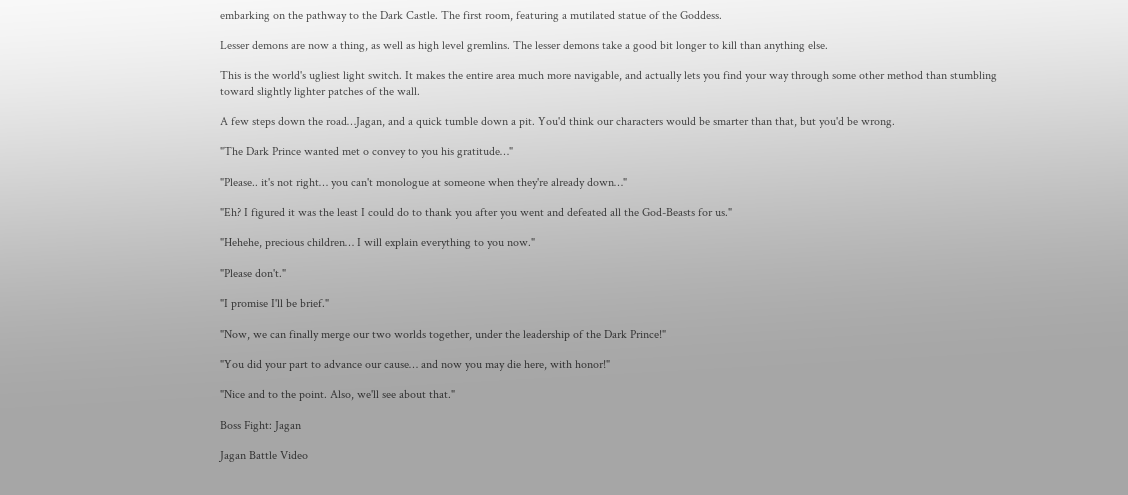embarking on the pathway to the Dark Castle. The first room, featuring a mutilated statue of the Goddess.

Lesser demons are now a thing, as well as high level gremlins. The lesser demons take a good bit longer to kill than anything else.

This is the world's ugliest light switch. It makes the entire area much more navigable, and actually lets you find your way through some other method than stumbling toward slightly lighter patches of the wall.

A few steps down the road…Jagan, and a quick tumble down a pit. You'd think our characters would be smarter than that, but you'd be wrong.

"The Dark Prince wanted met o convey to you his gratitude…"

"Please.. it's not right… you can't monologue at someone when they're already down…"

"Eh? I figured it was the least I could do to thank you after you went and defeated all the God-Beasts for us."

"Hehehe, precious children… I will explain everything to you now."

"Please don't."

"I promise I'll be brief."

"Now, we can finally merge our two worlds together, under the leadership of the Dark Prince!"

"You did your part to advance our cause… and now you may die here, with honor!"

"Nice and to the point. Also, we'll see about that."

Boss Fight: Jagan

Jagan Battle Video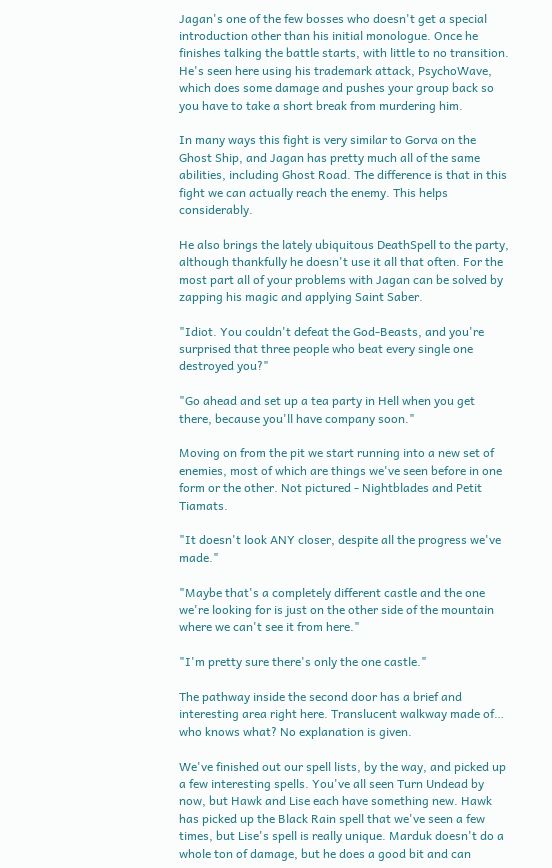Jagan's one of the few bosses who doesn't get a special introduction other than his initial monologue. Once he finishes talking the battle starts, with little to no transition. He's seen here using his trademark attack, PsychoWave, which does some damage and pushes your group back so you have to take a short break from murdering him.

In many ways this fight is very similar to Gorva on the Ghost Ship, and Jagan has pretty much all of the same abilities, including Ghost Road. The difference is that in this fight we can actually reach the enemy. This helps considerably.

He also brings the lately ubiquitous DeathSpell to the party, although thankfully he doesn't use it all that often. For the most part all of your problems with Jagan can be solved by zapping his magic and applying Saint Saber.

"Idiot. You couldn't defeat the God-Beasts, and you're surprised that three people who beat every single one destroyed you?"

"Go ahead and set up a tea party in Hell when you get there, because you'll have company soon."

Moving on from the pit we start running into a new set of enemies, most of which are things we've seen before in one form or the other. Not pictured - Nightblades and Petit Tiamats.

"It doesn't look ANY closer, despite all the progress we've made."

"Maybe that's a completely different castle and the one we're looking for is just on the other side of the mountain where we can't see it from here."

"I'm pretty sure there's only the one castle."

The pathway inside the second door has a brief and interesting area right here. Translucent walkway made of… who knows what? No explanation is given.

We've finished out our spell lists, by the way, and picked up a few interesting spells. You've all seen Turn Undead by now, but Hawk and Lise each have something new. Hawk has picked up the Black Rain spell that we've seen a few times, but Lise's spell is really unique. Marduk doesn't do a whole ton of damage, but he does a good bit and can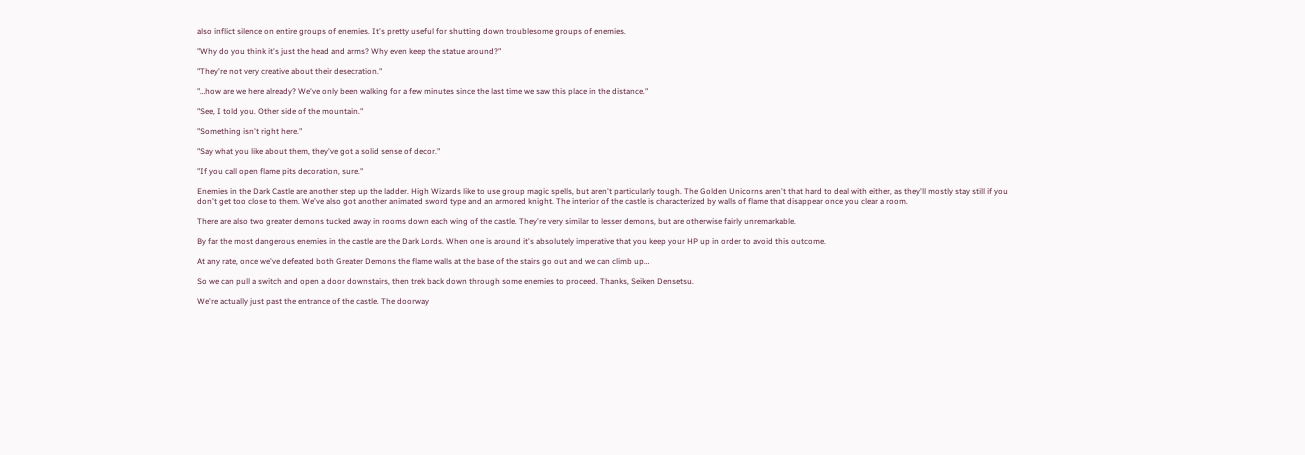also inflict silence on entire groups of enemies. It's pretty useful for shutting down troublesome groups of enemies.

"Why do you think it's just the head and arms? Why even keep the statue around?"

"They're not very creative about their desecration."

"…how are we here already? We've only been walking for a few minutes since the last time we saw this place in the distance."

"See, I told you. Other side of the mountain."

"Something isn't right here."

"Say what you like about them, they've got a solid sense of decor."

"If you call open flame pits decoration, sure."

Enemies in the Dark Castle are another step up the ladder. High Wizards like to use group magic spells, but aren't particularly tough. The Golden Unicorns aren't that hard to deal with either, as they'll mostly stay still if you don't get too close to them. We've also got another animated sword type and an armored knight. The interior of the castle is characterized by walls of flame that disappear once you clear a room.

There are also two greater demons tucked away in rooms down each wing of the castle. They're very similar to lesser demons, but are otherwise fairly unremarkable.

By far the most dangerous enemies in the castle are the Dark Lords. When one is around it's absolutely imperative that you keep your HP up in order to avoid this outcome.

At any rate, once we've defeated both Greater Demons the flame walls at the base of the stairs go out and we can climb up…

So we can pull a switch and open a door downstairs, then trek back down through some enemies to proceed. Thanks, Seiken Densetsu.

We're actually just past the entrance of the castle. The doorway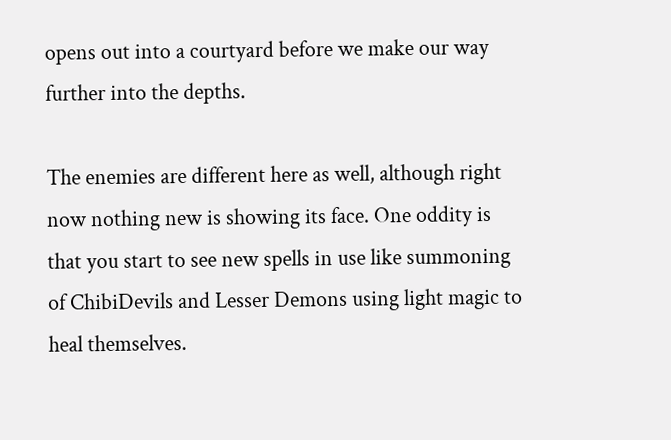opens out into a courtyard before we make our way further into the depths.

The enemies are different here as well, although right now nothing new is showing its face. One oddity is that you start to see new spells in use like summoning of ChibiDevils and Lesser Demons using light magic to heal themselves.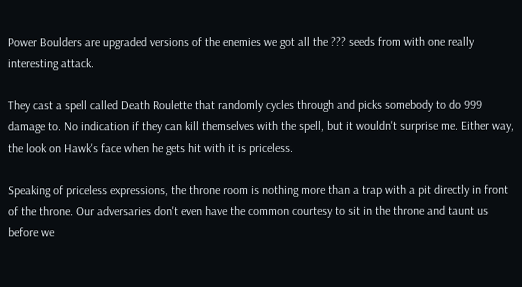Power Boulders are upgraded versions of the enemies we got all the ??? seeds from with one really interesting attack.

They cast a spell called Death Roulette that randomly cycles through and picks somebody to do 999 damage to. No indication if they can kill themselves with the spell, but it wouldn't surprise me. Either way, the look on Hawk's face when he gets hit with it is priceless.

Speaking of priceless expressions, the throne room is nothing more than a trap with a pit directly in front of the throne. Our adversaries don't even have the common courtesy to sit in the throne and taunt us before we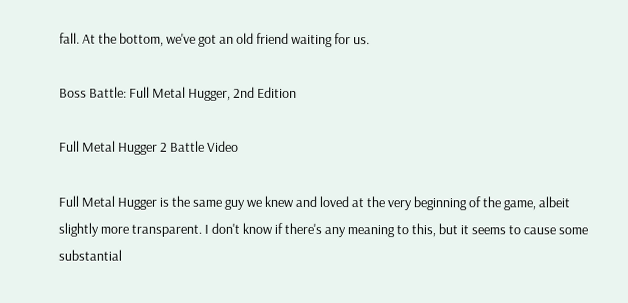fall. At the bottom, we've got an old friend waiting for us.

Boss Battle: Full Metal Hugger, 2nd Edition

Full Metal Hugger 2 Battle Video

Full Metal Hugger is the same guy we knew and loved at the very beginning of the game, albeit slightly more transparent. I don't know if there's any meaning to this, but it seems to cause some substantial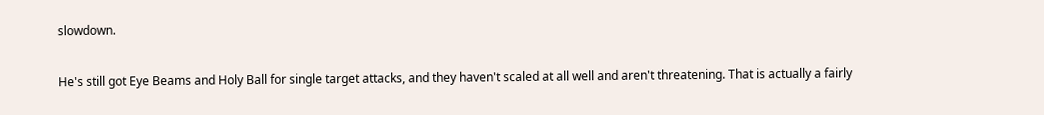slowdown.

He's still got Eye Beams and Holy Ball for single target attacks, and they haven't scaled at all well and aren't threatening. That is actually a fairly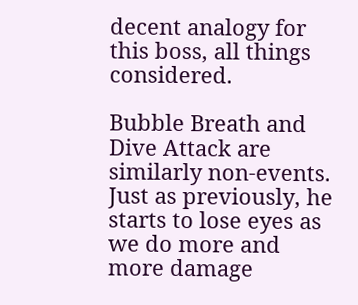decent analogy for this boss, all things considered.

Bubble Breath and Dive Attack are similarly non-events. Just as previously, he starts to lose eyes as we do more and more damage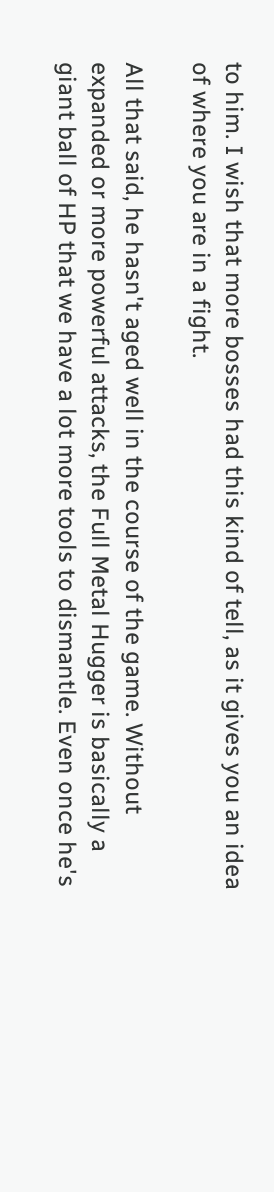to him. I wish that more bosses had this kind of tell, as it gives you an idea of where you are in a fight.

All that said, he hasn't aged well in the course of the game. Without expanded or more powerful attacks, the Full Metal Hugger is basically a giant ball of HP that we have a lot more tools to dismantle. Even once he's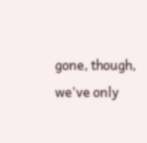gone, though, we've only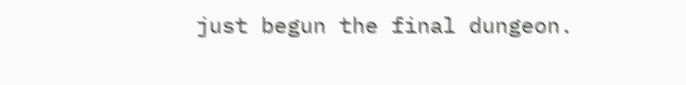just begun the final dungeon.